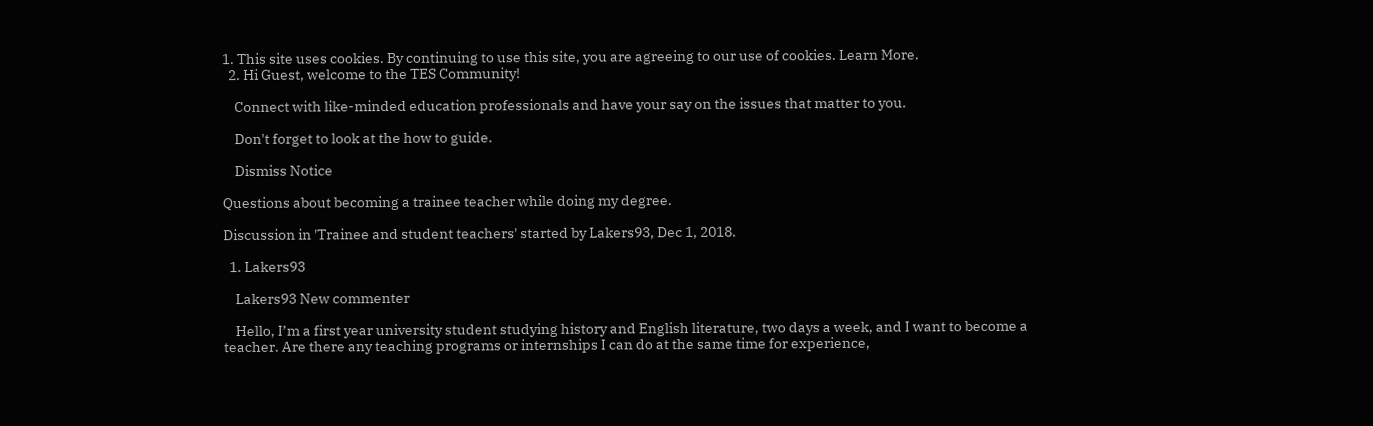1. This site uses cookies. By continuing to use this site, you are agreeing to our use of cookies. Learn More.
  2. Hi Guest, welcome to the TES Community!

    Connect with like-minded education professionals and have your say on the issues that matter to you.

    Don't forget to look at the how to guide.

    Dismiss Notice

Questions about becoming a trainee teacher while doing my degree.

Discussion in 'Trainee and student teachers' started by Lakers93, Dec 1, 2018.

  1. Lakers93

    Lakers93 New commenter

    Hello, I’m a first year university student studying history and English literature, two days a week, and I want to become a teacher. Are there any teaching programs or internships I can do at the same time for experience,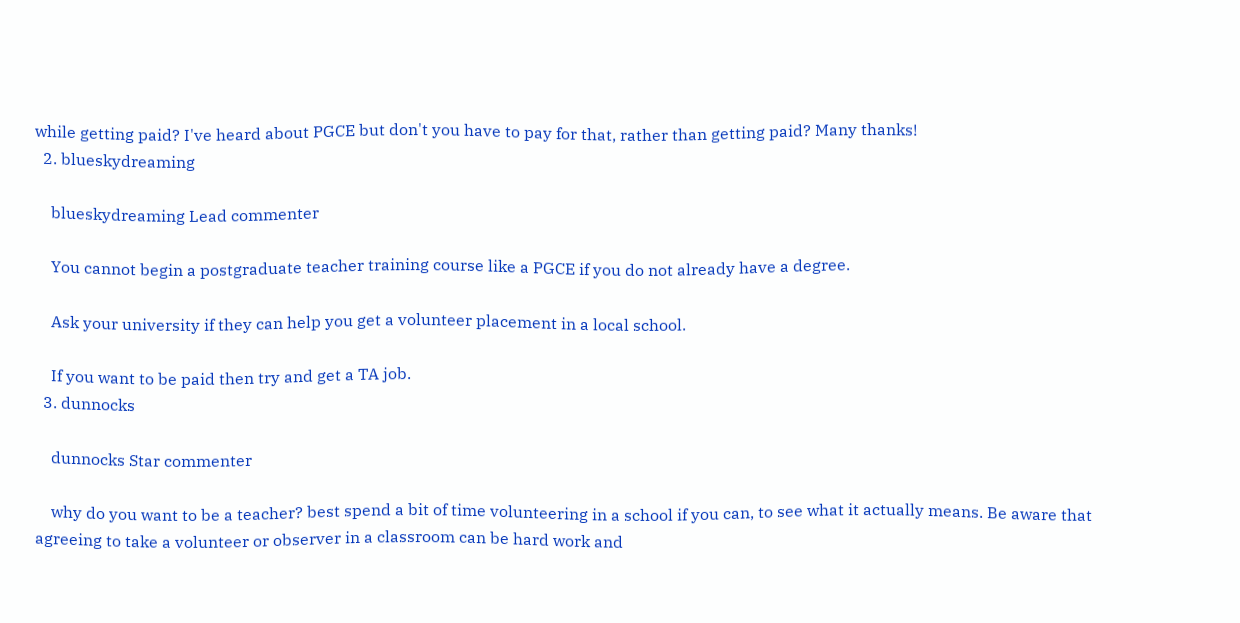while getting paid? I've heard about PGCE but don't you have to pay for that, rather than getting paid? Many thanks!
  2. blueskydreaming

    blueskydreaming Lead commenter

    You cannot begin a postgraduate teacher training course like a PGCE if you do not already have a degree.

    Ask your university if they can help you get a volunteer placement in a local school.

    If you want to be paid then try and get a TA job.
  3. dunnocks

    dunnocks Star commenter

    why do you want to be a teacher? best spend a bit of time volunteering in a school if you can, to see what it actually means. Be aware that agreeing to take a volunteer or observer in a classroom can be hard work and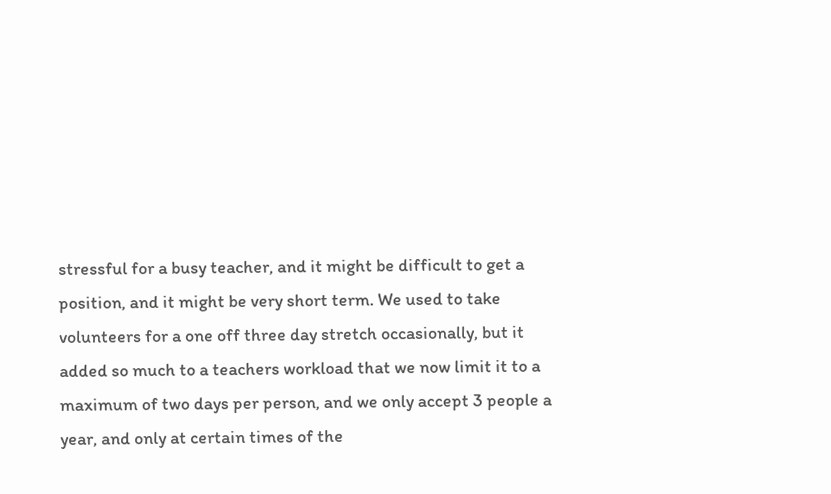stressful for a busy teacher, and it might be difficult to get a position, and it might be very short term. We used to take volunteers for a one off three day stretch occasionally, but it added so much to a teachers workload that we now limit it to a maximum of two days per person, and we only accept 3 people a year, and only at certain times of the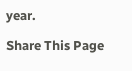year.

Share This Page